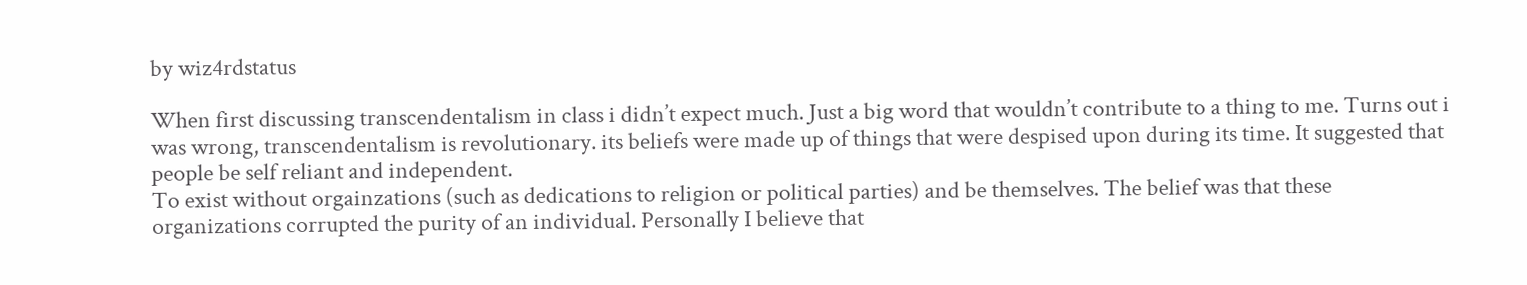by wiz4rdstatus

When first discussing transcendentalism in class i didn’t expect much. Just a big word that wouldn’t contribute to a thing to me. Turns out i was wrong, transcendentalism is revolutionary. its beliefs were made up of things that were despised upon during its time. It suggested that people be self reliant and independent.
To exist without orgainzations (such as dedications to religion or political parties) and be themselves. The belief was that these organizations corrupted the purity of an individual. Personally I believe that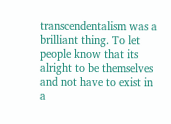transcendentalism was a brilliant thing. To let people know that its alright to be themselves and not have to exist in a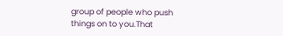group of people who push things on to you.That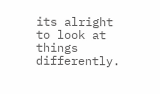its alright to look at things differently.